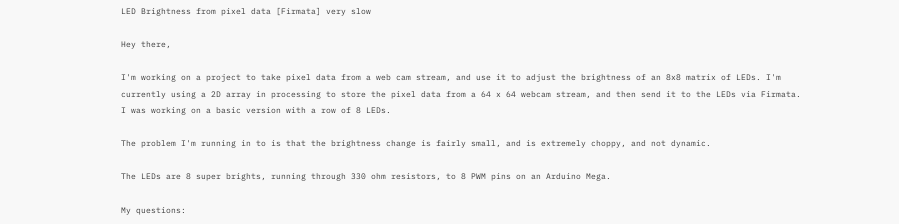LED Brightness from pixel data [Firmata] very slow

Hey there,

I'm working on a project to take pixel data from a web cam stream, and use it to adjust the brightness of an 8x8 matrix of LEDs. I'm currently using a 2D array in processing to store the pixel data from a 64 x 64 webcam stream, and then send it to the LEDs via Firmata. I was working on a basic version with a row of 8 LEDs.

The problem I'm running in to is that the brightness change is fairly small, and is extremely choppy, and not dynamic.

The LEDs are 8 super brights, running through 330 ohm resistors, to 8 PWM pins on an Arduino Mega.

My questions: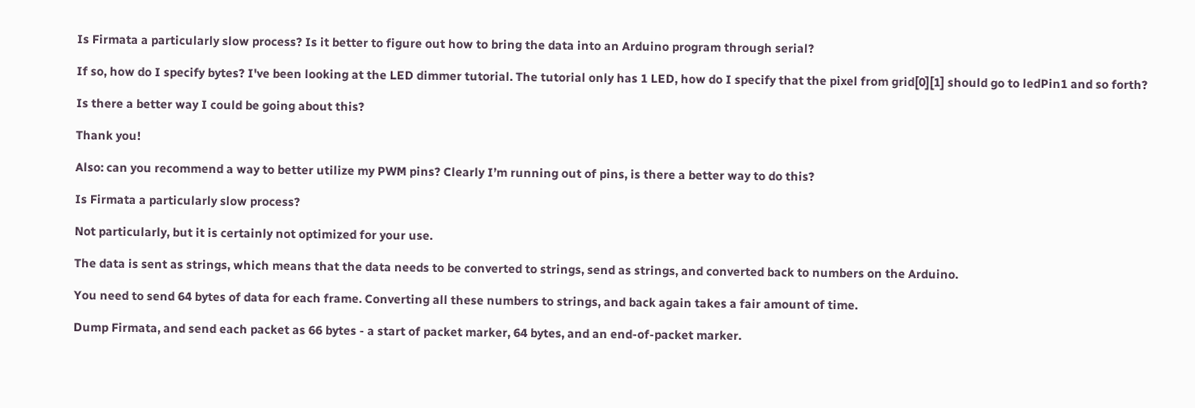Is Firmata a particularly slow process? Is it better to figure out how to bring the data into an Arduino program through serial?

If so, how do I specify bytes? I've been looking at the LED dimmer tutorial. The tutorial only has 1 LED, how do I specify that the pixel from grid[0][1] should go to ledPin1 and so forth?

Is there a better way I could be going about this?

Thank you!

Also: can you recommend a way to better utilize my PWM pins? Clearly I’m running out of pins, is there a better way to do this?

Is Firmata a particularly slow process?

Not particularly, but it is certainly not optimized for your use.

The data is sent as strings, which means that the data needs to be converted to strings, send as strings, and converted back to numbers on the Arduino.

You need to send 64 bytes of data for each frame. Converting all these numbers to strings, and back again takes a fair amount of time.

Dump Firmata, and send each packet as 66 bytes - a start of packet marker, 64 bytes, and an end-of-packet marker.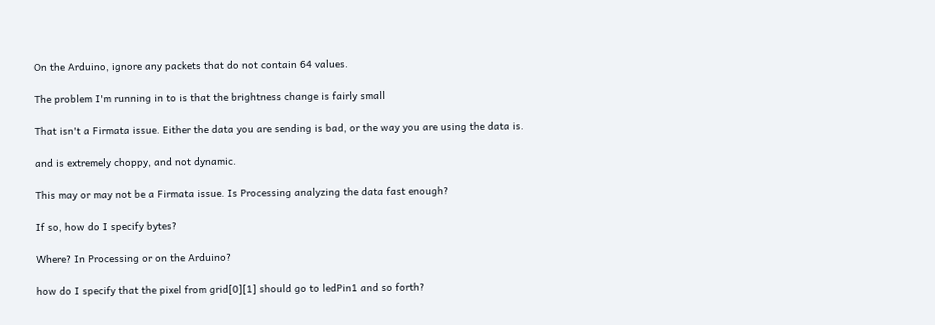On the Arduino, ignore any packets that do not contain 64 values.

The problem I'm running in to is that the brightness change is fairly small

That isn't a Firmata issue. Either the data you are sending is bad, or the way you are using the data is.

and is extremely choppy, and not dynamic.

This may or may not be a Firmata issue. Is Processing analyzing the data fast enough?

If so, how do I specify bytes?

Where? In Processing or on the Arduino?

how do I specify that the pixel from grid[0][1] should go to ledPin1 and so forth?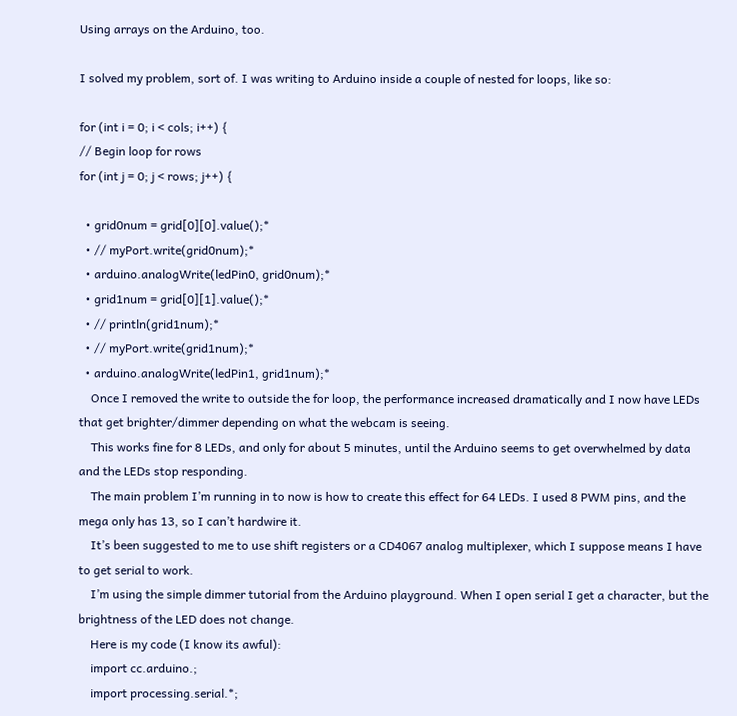Using arrays on the Arduino, too.

I solved my problem, sort of. I was writing to Arduino inside a couple of nested for loops, like so:

for (int i = 0; i < cols; i++) {
// Begin loop for rows
for (int j = 0; j < rows; j++) {

  • grid0num = grid[0][0].value();*
  • // myPort.write(grid0num);*
  • arduino.analogWrite(ledPin0, grid0num);*
  • grid1num = grid[0][1].value();*
  • // println(grid1num);*
  • // myPort.write(grid1num);*
  • arduino.analogWrite(ledPin1, grid1num);*
    Once I removed the write to outside the for loop, the performance increased dramatically and I now have LEDs that get brighter/dimmer depending on what the webcam is seeing.
    This works fine for 8 LEDs, and only for about 5 minutes, until the Arduino seems to get overwhelmed by data and the LEDs stop responding.
    The main problem I’m running in to now is how to create this effect for 64 LEDs. I used 8 PWM pins, and the mega only has 13, so I can’t hardwire it.
    It’s been suggested to me to use shift registers or a CD4067 analog multiplexer, which I suppose means I have to get serial to work.
    I’m using the simple dimmer tutorial from the Arduino playground. When I open serial I get a character, but the brightness of the LED does not change.
    Here is my code (I know its awful):
    import cc.arduino.;
    import processing.serial.*;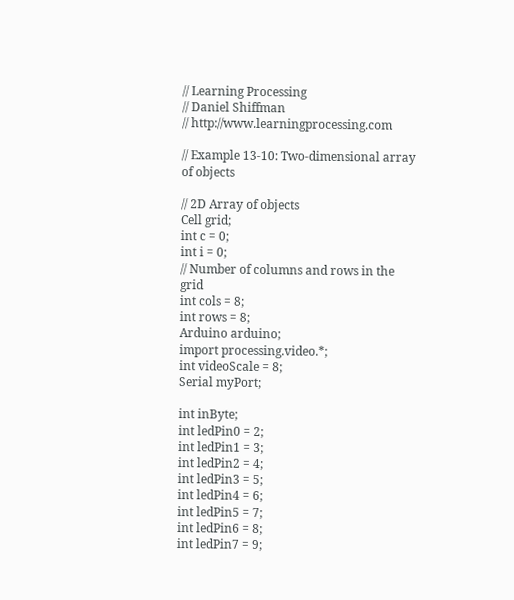// Learning Processing
// Daniel Shiffman
// http://www.learningprocessing.com

// Example 13-10: Two-dimensional array of objects

// 2D Array of objects
Cell grid;
int c = 0;
int i = 0;
// Number of columns and rows in the grid
int cols = 8;
int rows = 8;
Arduino arduino;
import processing.video.*;
int videoScale = 8;
Serial myPort;

int inByte;
int ledPin0 = 2;
int ledPin1 = 3;
int ledPin2 = 4;
int ledPin3 = 5;
int ledPin4 = 6;
int ledPin5 = 7;
int ledPin6 = 8;
int ledPin7 = 9;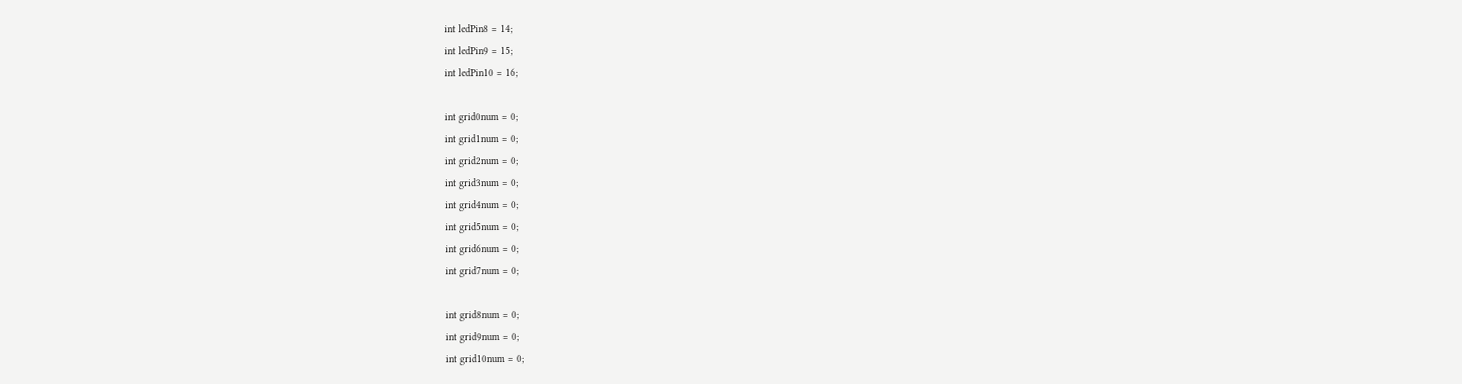int ledPin8 = 14;
int ledPin9 = 15;
int ledPin10 = 16;

int grid0num = 0;
int grid1num = 0;
int grid2num = 0;
int grid3num = 0;
int grid4num = 0;
int grid5num = 0;
int grid6num = 0;
int grid7num = 0;

int grid8num = 0;
int grid9num = 0;
int grid10num = 0;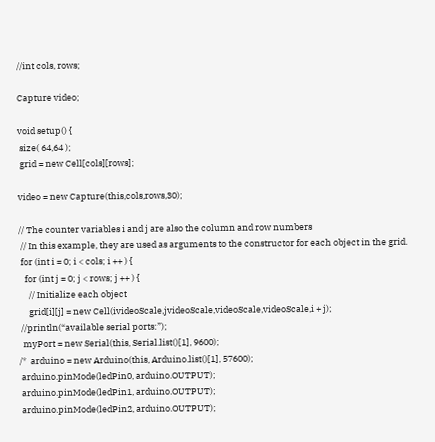//int cols, rows;

Capture video;

void setup() {
 size( 64,64 );
 grid = new Cell[cols][rows];

video = new Capture(this,cols,rows,30);

// The counter variables i and j are also the column and row numbers
 // In this example, they are used as arguments to the constructor for each object in the grid.
 for (int i = 0; i < cols; i ++ ) {
   for (int j = 0; j < rows; j ++ ) {
     // Initialize each object
     grid[i][j] = new Cell(ivideoScale,jvideoScale,videoScale,videoScale,i + j);
 //println(“available serial ports:”);
  myPort = new Serial(this, Serial.list()[1], 9600);
/*  arduino = new Arduino(this, Arduino.list()[1], 57600);
 arduino.pinMode(ledPin0, arduino.OUTPUT);
 arduino.pinMode(ledPin1, arduino.OUTPUT);
 arduino.pinMode(ledPin2, arduino.OUTPUT);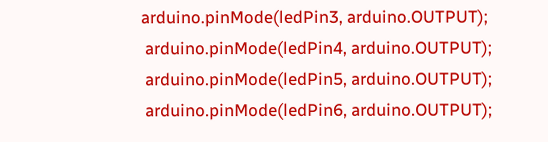arduino.pinMode(ledPin3, arduino.OUTPUT);
 arduino.pinMode(ledPin4, arduino.OUTPUT);
 arduino.pinMode(ledPin5, arduino.OUTPUT);
 arduino.pinMode(ledPin6, arduino.OUTPUT);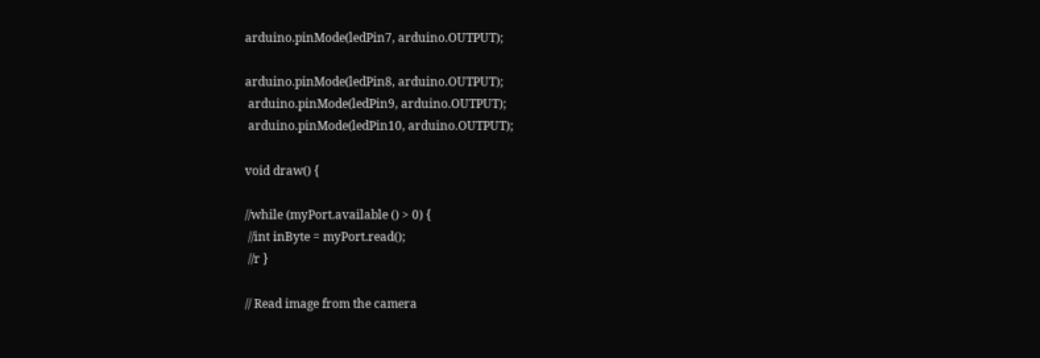arduino.pinMode(ledPin7, arduino.OUTPUT);

arduino.pinMode(ledPin8, arduino.OUTPUT);
 arduino.pinMode(ledPin9, arduino.OUTPUT);
 arduino.pinMode(ledPin10, arduino.OUTPUT);

void draw() {

//while (myPort.available () > 0) {
 //int inByte = myPort.read();
 //r }

// Read image from the camera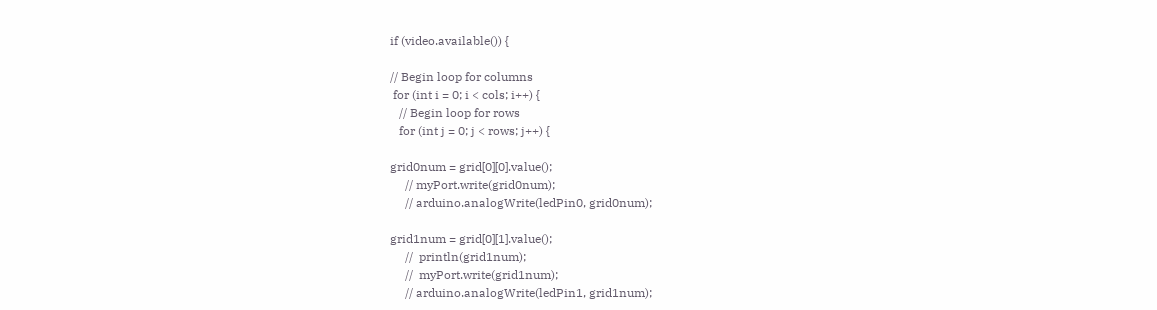if (video.available()) {

// Begin loop for columns
 for (int i = 0; i < cols; i++) {
   // Begin loop for rows
   for (int j = 0; j < rows; j++) {

grid0num = grid[0][0].value();
     // myPort.write(grid0num);
     // arduino.analogWrite(ledPin0, grid0num);

grid1num = grid[0][1].value();
     //  println(grid1num);
     //  myPort.write(grid1num);
     // arduino.analogWrite(ledPin1, grid1num);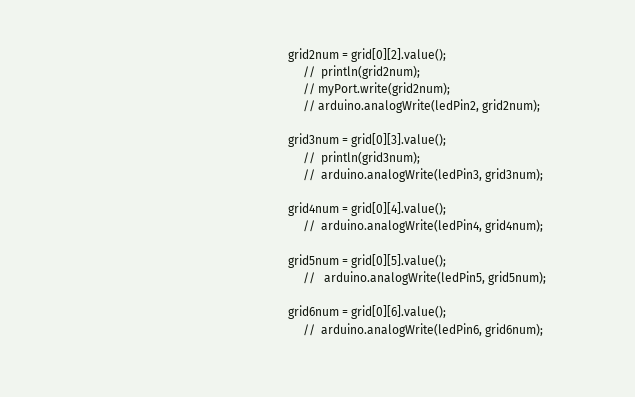grid2num = grid[0][2].value();
     //  println(grid2num);
     // myPort.write(grid2num);
     // arduino.analogWrite(ledPin2, grid2num);

grid3num = grid[0][3].value();
     //  println(grid3num);
     //  arduino.analogWrite(ledPin3, grid3num);

grid4num = grid[0][4].value();
     //  arduino.analogWrite(ledPin4, grid4num);

grid5num = grid[0][5].value();
     //   arduino.analogWrite(ledPin5, grid5num);

grid6num = grid[0][6].value();
     //  arduino.analogWrite(ledPin6, grid6num);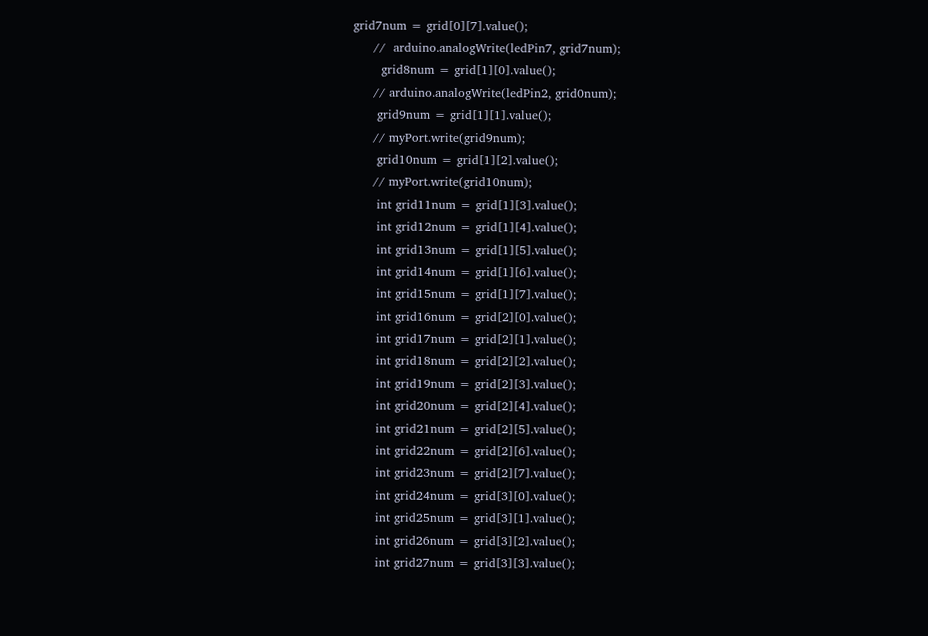grid7num = grid[0][7].value();
     //  arduino.analogWrite(ledPin7, grid7num);
       grid8num = grid[1][0].value();
     // arduino.analogWrite(ledPin2, grid0num);
      grid9num = grid[1][1].value();
     // myPort.write(grid9num);
      grid10num = grid[1][2].value();
     // myPort.write(grid10num);
      int grid11num = grid[1][3].value();
      int grid12num = grid[1][4].value();
      int grid13num = grid[1][5].value();
      int grid14num = grid[1][6].value();
      int grid15num = grid[1][7].value();
      int grid16num = grid[2][0].value();
      int grid17num = grid[2][1].value();
      int grid18num = grid[2][2].value();
      int grid19num = grid[2][3].value();
      int grid20num = grid[2][4].value();
      int grid21num = grid[2][5].value();
      int grid22num = grid[2][6].value();
      int grid23num = grid[2][7].value();
      int grid24num = grid[3][0].value();
      int grid25num = grid[3][1].value();
      int grid26num = grid[3][2].value();
      int grid27num = grid[3][3].value();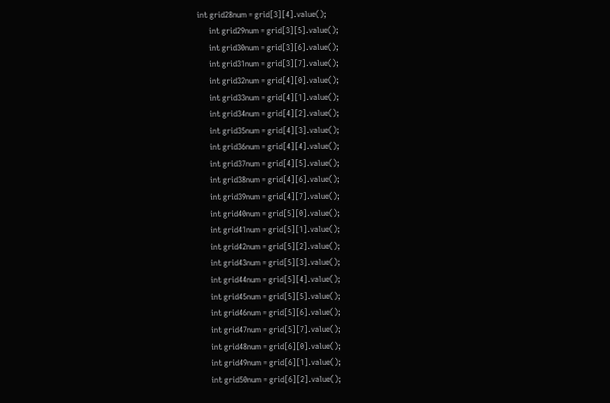int grid28num = grid[3][4].value();
      int grid29num = grid[3][5].value();
      int grid30num = grid[3][6].value();
      int grid31num = grid[3][7].value();
      int grid32num = grid[4][0].value();
      int grid33num = grid[4][1].value();
      int grid34num = grid[4][2].value();
      int grid35num = grid[4][3].value();
      int grid36num = grid[4][4].value();
      int grid37num = grid[4][5].value();
      int grid38num = grid[4][6].value();
      int grid39num = grid[4][7].value();
      int grid40num = grid[5][0].value();
      int grid41num = grid[5][1].value();
      int grid42num = grid[5][2].value();
      int grid43num = grid[5][3].value();
      int grid44num = grid[5][4].value();
      int grid45num = grid[5][5].value();
      int grid46num = grid[5][6].value();
      int grid47num = grid[5][7].value();
      int grid48num = grid[6][0].value();
      int grid49num = grid[6][1].value();
      int grid50num = grid[6][2].value();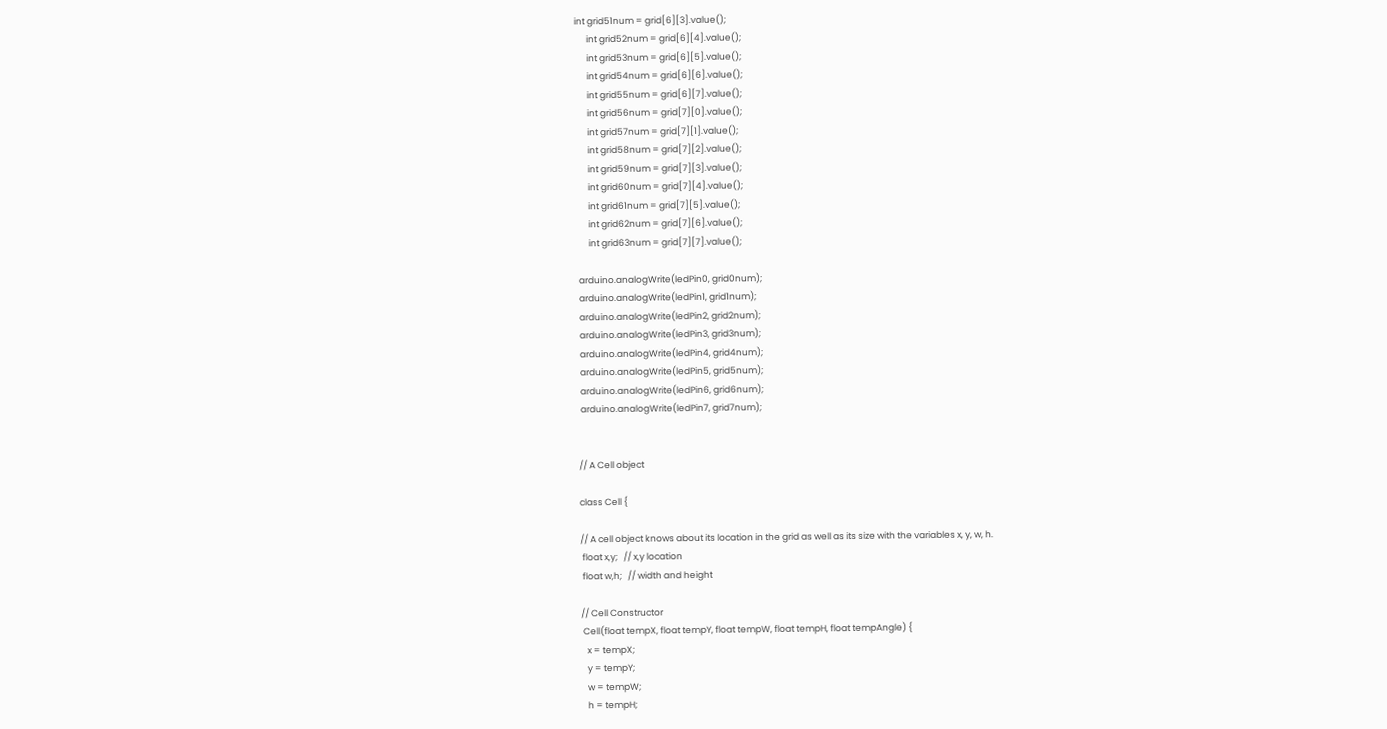int grid51num = grid[6][3].value();
      int grid52num = grid[6][4].value();
      int grid53num = grid[6][5].value();
      int grid54num = grid[6][6].value();
      int grid55num = grid[6][7].value();
      int grid56num = grid[7][0].value();
      int grid57num = grid[7][1].value();
      int grid58num = grid[7][2].value();
      int grid59num = grid[7][3].value();
      int grid60num = grid[7][4].value();
      int grid61num = grid[7][5].value();
      int grid62num = grid[7][6].value();
      int grid63num = grid[7][7].value();

 arduino.analogWrite(ledPin0, grid0num);
 arduino.analogWrite(ledPin1, grid1num);
 arduino.analogWrite(ledPin2, grid2num);
 arduino.analogWrite(ledPin3, grid3num);
 arduino.analogWrite(ledPin4, grid4num);
 arduino.analogWrite(ledPin5, grid5num);
 arduino.analogWrite(ledPin6, grid6num);
 arduino.analogWrite(ledPin7, grid7num);


// A Cell object

class Cell {

// A cell object knows about its location in the grid as well as its size with the variables x, y, w, h.
 float x,y;   // x,y location
 float w,h;   // width and height

// Cell Constructor
 Cell(float tempX, float tempY, float tempW, float tempH, float tempAngle) {
   x = tempX;
   y = tempY;
   w = tempW;
   h = tempH;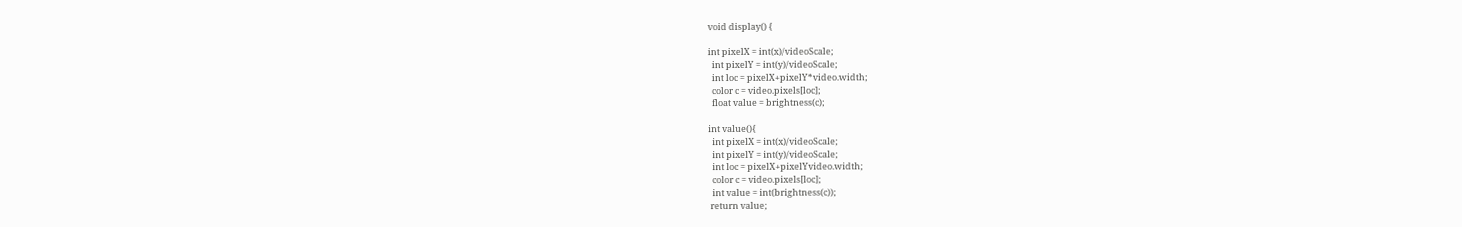void display() {

int pixelX = int(x)/videoScale;
  int pixelY = int(y)/videoScale;
  int loc = pixelX+pixelY*video.width;
  color c = video.pixels[loc];
  float value = brightness(c);

int value(){
  int pixelX = int(x)/videoScale;
  int pixelY = int(y)/videoScale;
  int loc = pixelX+pixelYvideo.width;
  color c = video.pixels[loc];
  int value = int(brightness(c));
 return value;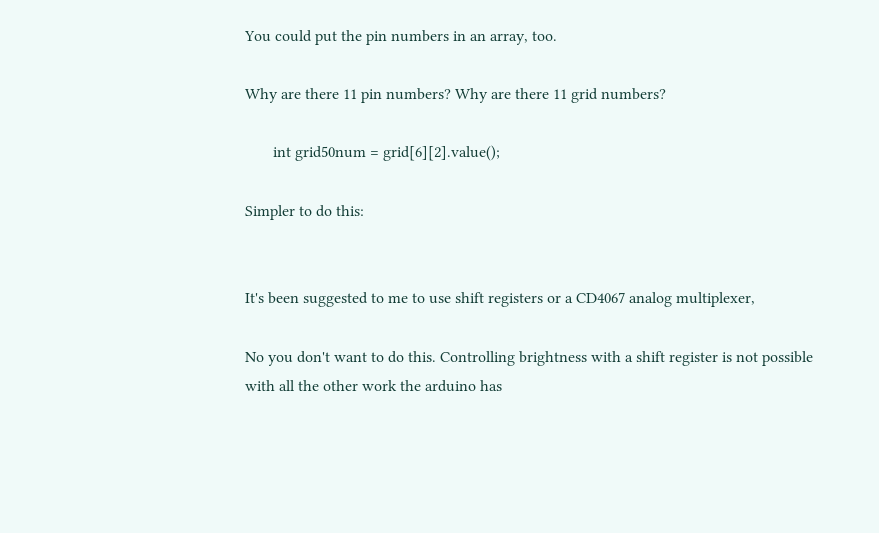You could put the pin numbers in an array, too.

Why are there 11 pin numbers? Why are there 11 grid numbers?

       int grid50num = grid[6][2].value();

Simpler to do this:


It's been suggested to me to use shift registers or a CD4067 analog multiplexer,

No you don't want to do this. Controlling brightness with a shift register is not possible with all the other work the arduino has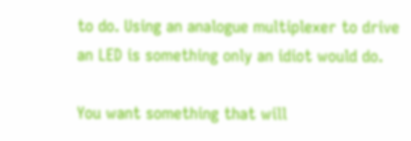to do. Using an analogue multiplexer to drive an LED is something only an idiot would do.

You want something that will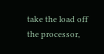take the load off the processor,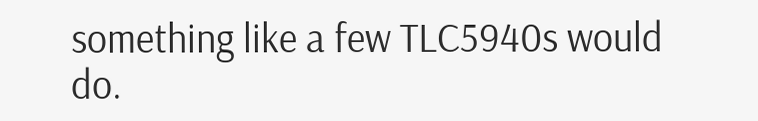something like a few TLC5940s would do.